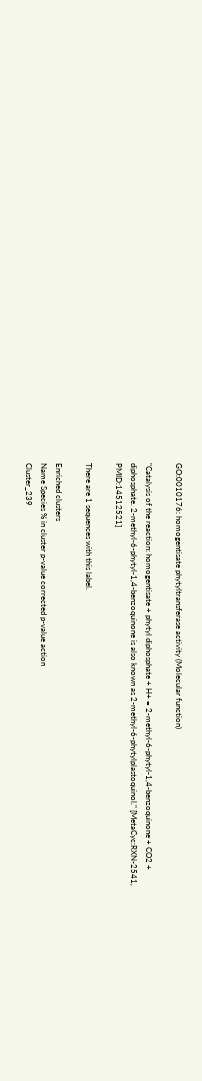GO:0010176: homogentisate phytyltransferase activity (Molecular function)

"Catalysis of the reaction: homogentisate + phytyl diphosphate + H+ = 2-methyl-6-phytyl-1,4-benzoquinone + CO2 + diphosphate. 2-methyl-6-phytyl-1,4-benzoquinone is also known as 2-methyl-6-phytylplastoquinol." [MetaCyc:RXN-2541, PMID:14512521]

There are 1 sequences with this label.

Enriched clusters
Name Species % in cluster p-value corrected p-value action
Cluster_239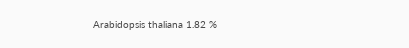Arabidopsis thaliana 1.82 %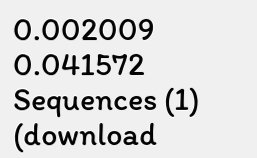0.002009 0.041572
Sequences (1) (download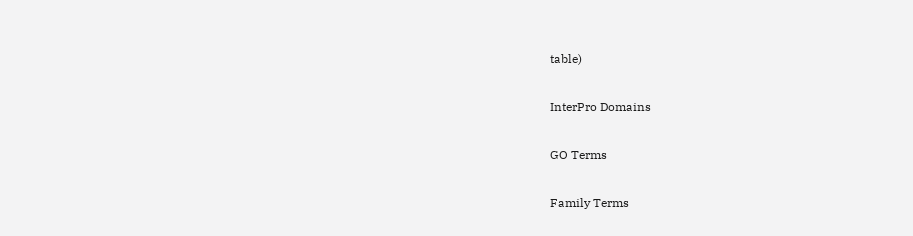table)

InterPro Domains

GO Terms

Family Terms